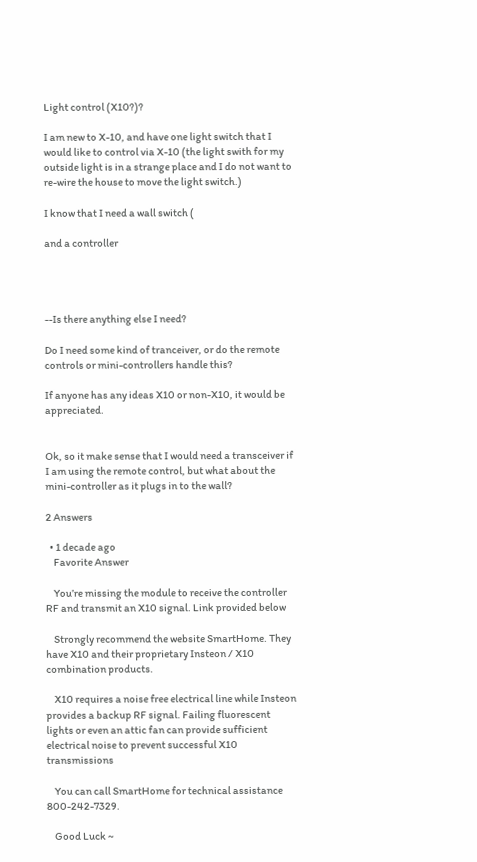Light control (X10?)?

I am new to X-10, and have one light switch that I would like to control via X-10 (the light swith for my outside light is in a strange place and I do not want to re-wire the house to move the light switch.)

I know that I need a wall switch (

and a controller




--Is there anything else I need?

Do I need some kind of tranceiver, or do the remote controls or mini-controllers handle this?

If anyone has any ideas X10 or non-X10, it would be appreciated.


Ok, so it make sense that I would need a transceiver if I am using the remote control, but what about the mini-controller as it plugs in to the wall?

2 Answers

  • 1 decade ago
    Favorite Answer

    You’re missing the module to receive the controller RF and transmit an X10 signal. Link provided below

    Strongly recommend the website SmartHome. They have X10 and their proprietary Insteon / X10 combination products.

    X10 requires a noise free electrical line while Insteon provides a backup RF signal. Failing fluorescent lights or even an attic fan can provide sufficient electrical noise to prevent successful X10 transmissions

    You can call SmartHome for technical assistance 800-242-7329.

    Good Luck ~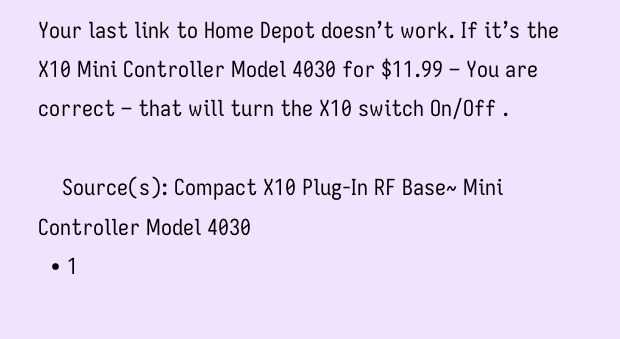Your last link to Home Depot doesn’t work. If it’s the X10 Mini Controller Model 4030 for $11.99 – You are correct – that will turn the X10 switch On/Off .

    Source(s): Compact X10 Plug-In RF Base~ Mini Controller Model 4030
  • 1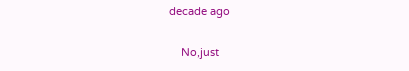decade ago

    No,just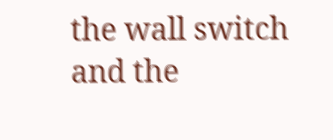the wall switch and the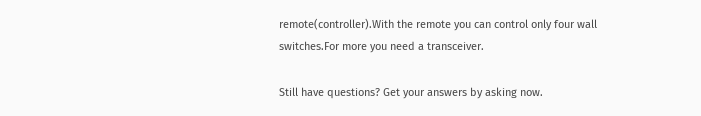remote(controller).With the remote you can control only four wall switches.For more you need a transceiver.

Still have questions? Get your answers by asking now.